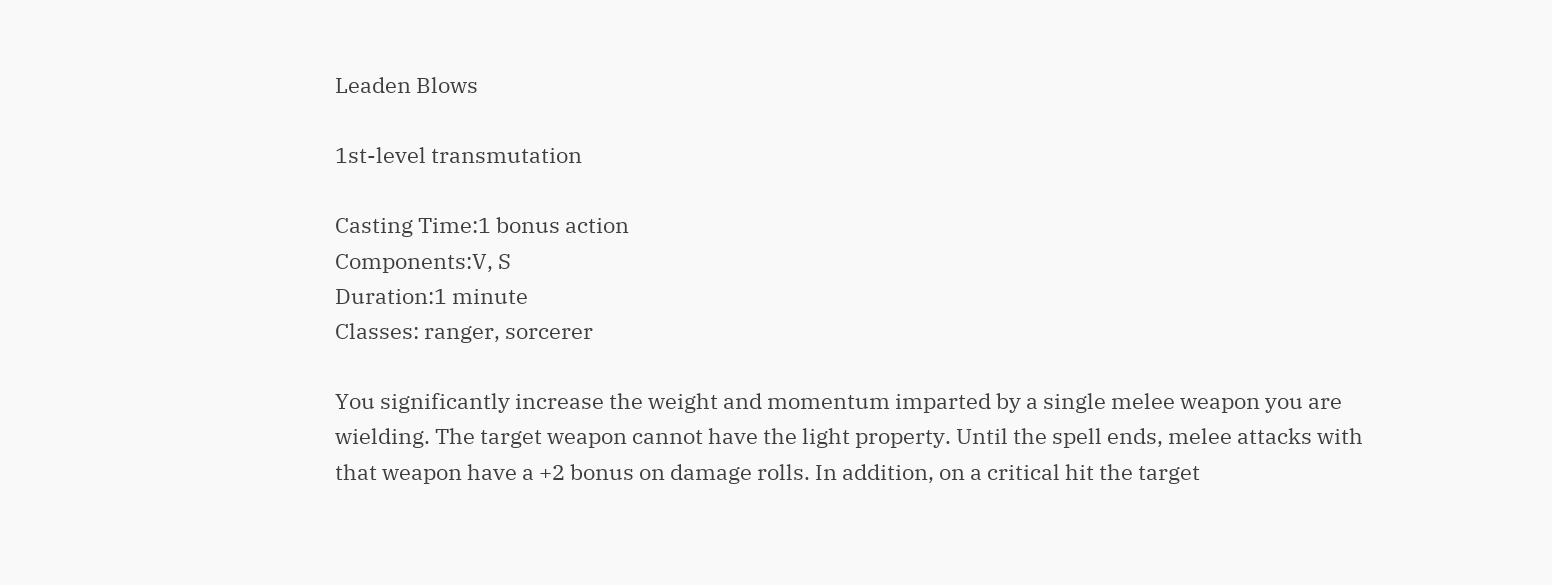Leaden Blows

1st-level transmutation

Casting Time:1 bonus action
Components:V, S
Duration:1 minute
Classes: ranger, sorcerer

You significantly increase the weight and momentum imparted by a single melee weapon you are wielding. The target weapon cannot have the light property. Until the spell ends, melee attacks with that weapon have a +2 bonus on damage rolls. In addition, on a critical hit the target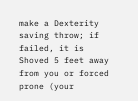make a Dexterity saving throw; if failed, it is Shoved 5 feet away from you or forced prone (your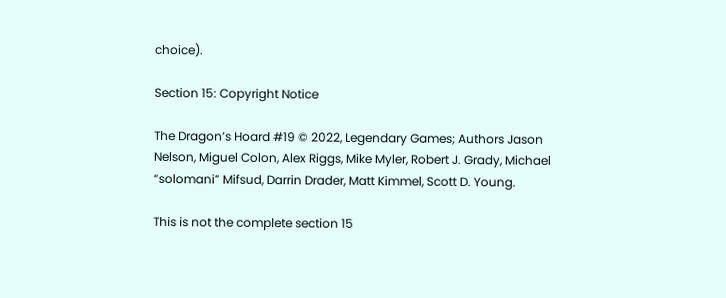choice).

Section 15: Copyright Notice

The Dragon’s Hoard #19 © 2022, Legendary Games; Authors Jason Nelson, Miguel Colon, Alex Riggs, Mike Myler, Robert J. Grady, Michael “solomani” Mifsud, Darrin Drader, Matt Kimmel, Scott D. Young.

This is not the complete section 15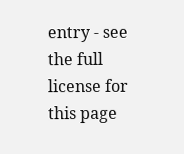entry - see the full license for this page